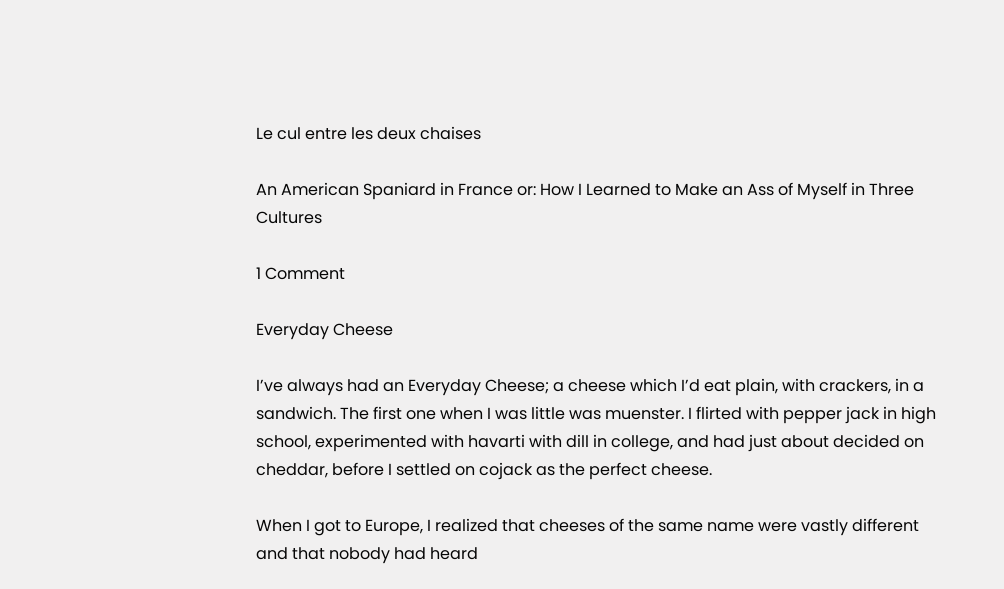Le cul entre les deux chaises

An American Spaniard in France or: How I Learned to Make an Ass of Myself in Three Cultures

1 Comment

Everyday Cheese

I’ve always had an Everyday Cheese; a cheese which I’d eat plain, with crackers, in a sandwich. The first one when I was little was muenster. I flirted with pepper jack in high school, experimented with havarti with dill in college, and had just about decided on cheddar, before I settled on cojack as the perfect cheese.

When I got to Europe, I realized that cheeses of the same name were vastly different and that nobody had heard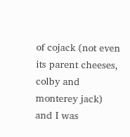of cojack (not even its parent cheeses, colby and monterey jack) and I was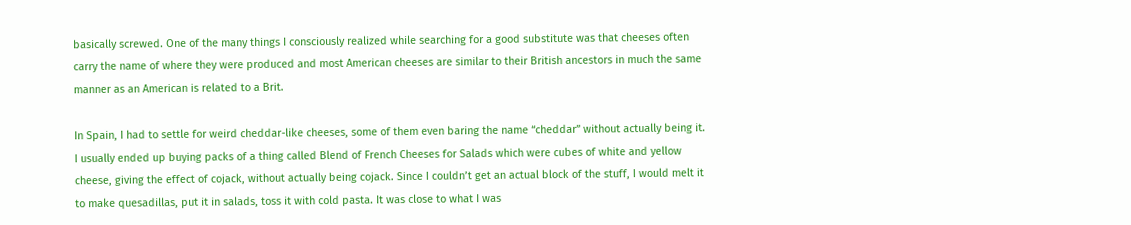basically screwed. One of the many things I consciously realized while searching for a good substitute was that cheeses often carry the name of where they were produced and most American cheeses are similar to their British ancestors in much the same manner as an American is related to a Brit.

In Spain, I had to settle for weird cheddar-like cheeses, some of them even baring the name “cheddar” without actually being it. I usually ended up buying packs of a thing called Blend of French Cheeses for Salads which were cubes of white and yellow cheese, giving the effect of cojack, without actually being cojack. Since I couldn’t get an actual block of the stuff, I would melt it to make quesadillas, put it in salads, toss it with cold pasta. It was close to what I was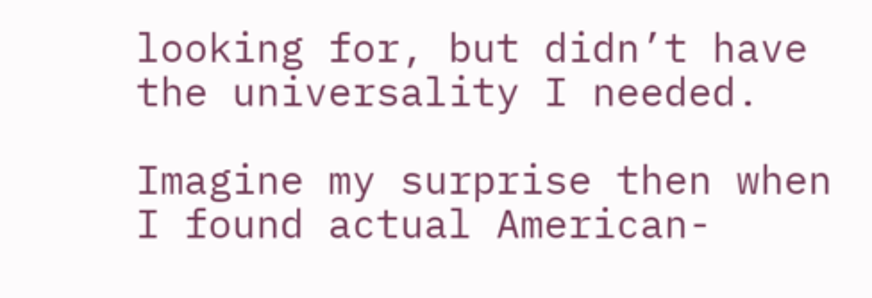looking for, but didn’t have the universality I needed.

Imagine my surprise then when I found actual American-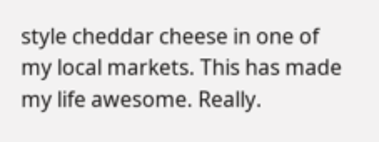style cheddar cheese in one of my local markets. This has made my life awesome. Really.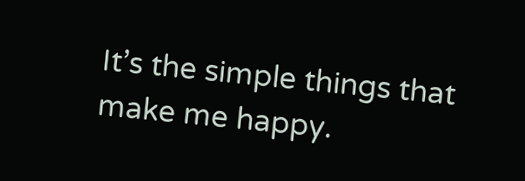It’s the simple things that make me happy.